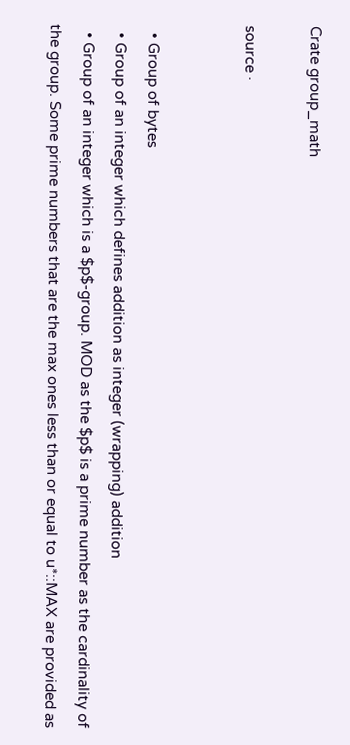Crate group_math

source ·


  • Group of bytes
  • Group of an integer which defines addition as integer (wrapping) addition
  • Group of an integer which is a $p$-group. MOD as the $p$ is a prime number as the cardinality of the group. Some prime numbers that are the max ones less than or equal to u*::MAX are provided as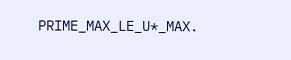PRIME_MAX_LE_U*_MAX.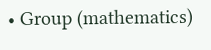• Group (mathematics)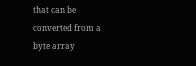that can be converted from a byte array